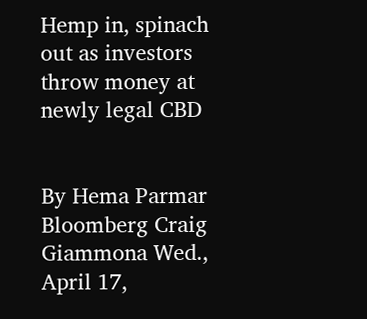Hemp in, spinach out as investors throw money at newly legal CBD


By Hema Parmar Bloomberg Craig Giammona Wed., April 17,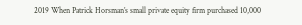2019 When Patrick Horsman’s small private equity firm purchased 10,000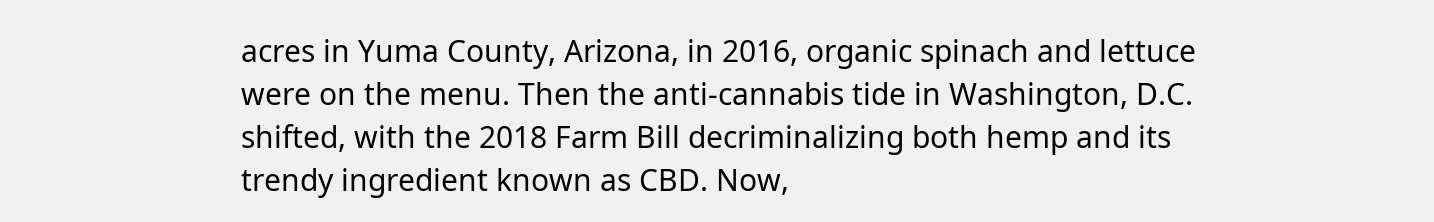acres in Yuma County, Arizona, in 2016, organic spinach and lettuce were on the menu. Then the anti-cannabis tide in Washington, D.C. shifted, with the 2018 Farm Bill decriminalizing both hemp and its trendy ingredient known as CBD. Now,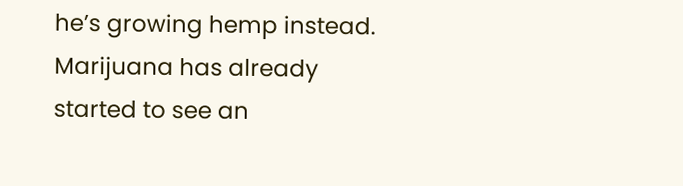he’s growing hemp instead. Marijuana has already started to see an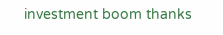investment boom thanks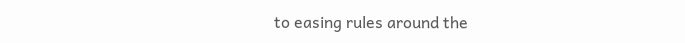to easing rules around the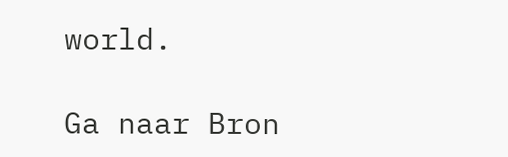world.

Ga naar Bron